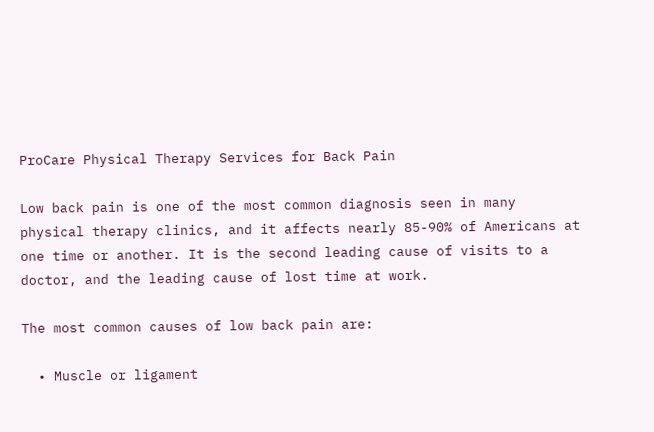ProCare Physical Therapy Services for Back Pain

Low back pain is one of the most common diagnosis seen in many physical therapy clinics, and it affects nearly 85-90% of Americans at one time or another. It is the second leading cause of visits to a doctor, and the leading cause of lost time at work.

The most common causes of low back pain are:

  • Muscle or ligament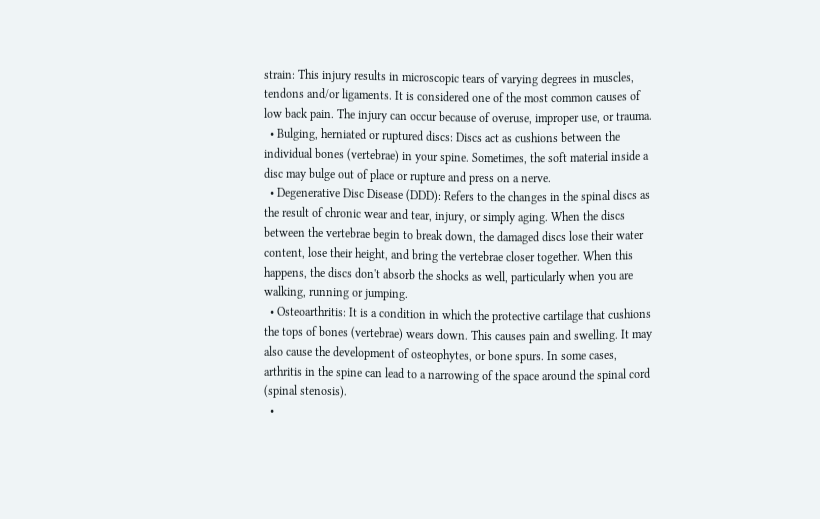strain: This injury results in microscopic tears of varying degrees in muscles, tendons and/or ligaments. It is considered one of the most common causes of low back pain. The injury can occur because of overuse, improper use, or trauma.
  • Bulging, herniated or ruptured discs: Discs act as cushions between the individual bones (vertebrae) in your spine. Sometimes, the soft material inside a disc may bulge out of place or rupture and press on a nerve.
  • Degenerative Disc Disease (DDD): Refers to the changes in the spinal discs as the result of chronic wear and tear, injury, or simply aging. When the discs between the vertebrae begin to break down, the damaged discs lose their water content, lose their height, and bring the vertebrae closer together. When this happens, the discs don't absorb the shocks as well, particularly when you are walking, running or jumping.
  • Osteoarthritis: It is a condition in which the protective cartilage that cushions the tops of bones (vertebrae) wears down. This causes pain and swelling. It may also cause the development of osteophytes, or bone spurs. In some cases, arthritis in the spine can lead to a narrowing of the space around the spinal cord (spinal stenosis).
  •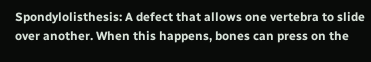Spondylolisthesis: A defect that allows one vertebra to slide over another. When this happens, bones can press on the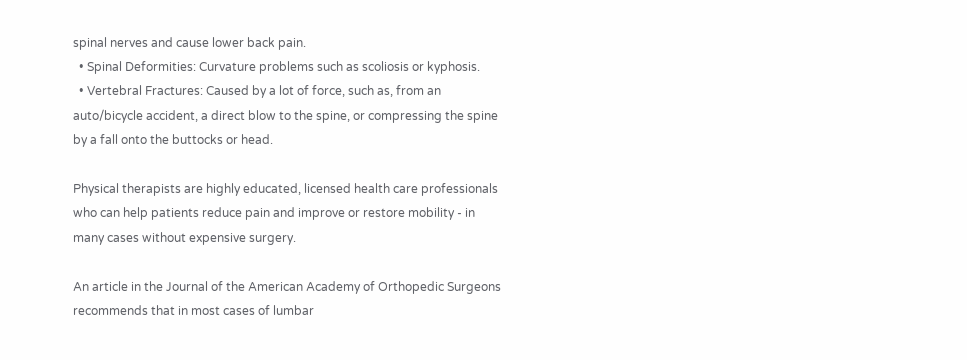spinal nerves and cause lower back pain.
  • Spinal Deformities: Curvature problems such as scoliosis or kyphosis.
  • Vertebral Fractures: Caused by a lot of force, such as, from an auto/bicycle accident, a direct blow to the spine, or compressing the spine by a fall onto the buttocks or head.

Physical therapists are highly educated, licensed health care professionals who can help patients reduce pain and improve or restore mobility - in many cases without expensive surgery.

An article in the Journal of the American Academy of Orthopedic Surgeons recommends that in most cases of lumbar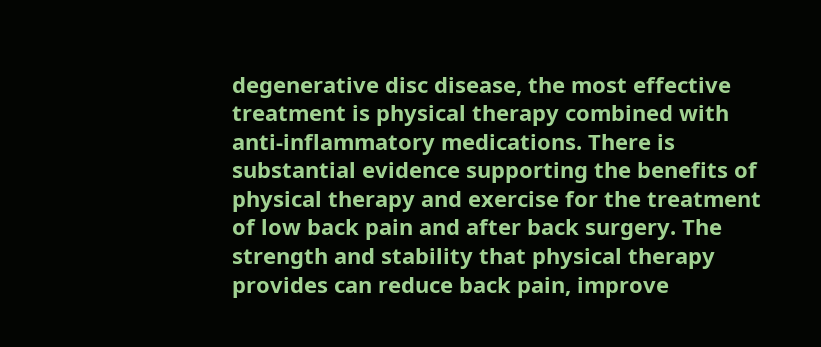degenerative disc disease, the most effective treatment is physical therapy combined with anti-inflammatory medications. There is substantial evidence supporting the benefits of physical therapy and exercise for the treatment of low back pain and after back surgery. The strength and stability that physical therapy provides can reduce back pain, improve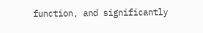function, and significantly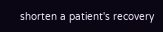shorten a patient's recovery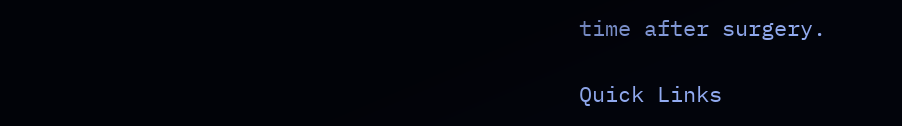time after surgery.

Quick Links